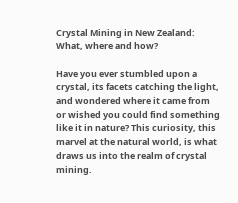Crystal Mining in New Zealand: What, where and how?

Have you ever stumbled upon a crystal, its facets catching the light, and wondered where it came from or wished you could find something like it in nature? This curiosity, this marvel at the natural world, is what draws us into the realm of crystal mining.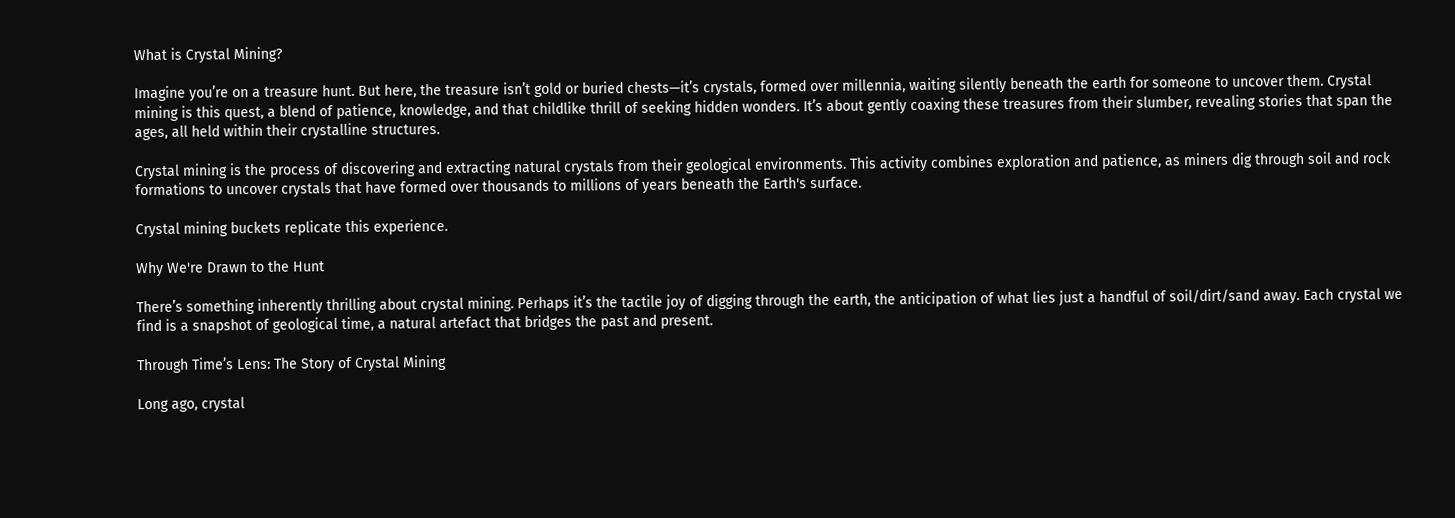What is Crystal Mining?

Imagine you’re on a treasure hunt. But here, the treasure isn’t gold or buried chests—it’s crystals, formed over millennia, waiting silently beneath the earth for someone to uncover them. Crystal mining is this quest, a blend of patience, knowledge, and that childlike thrill of seeking hidden wonders. It’s about gently coaxing these treasures from their slumber, revealing stories that span the ages, all held within their crystalline structures.

Crystal mining is the process of discovering and extracting natural crystals from their geological environments. This activity combines exploration and patience, as miners dig through soil and rock formations to uncover crystals that have formed over thousands to millions of years beneath the Earth's surface.

Crystal mining buckets replicate this experience.

Why We're Drawn to the Hunt

There’s something inherently thrilling about crystal mining. Perhaps it’s the tactile joy of digging through the earth, the anticipation of what lies just a handful of soil/dirt/sand away. Each crystal we find is a snapshot of geological time, a natural artefact that bridges the past and present.

Through Time’s Lens: The Story of Crystal Mining

Long ago, crystal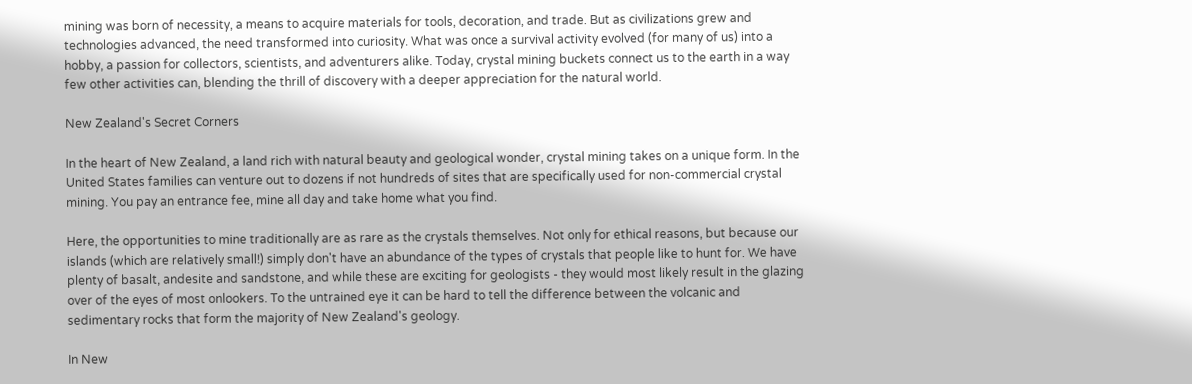mining was born of necessity, a means to acquire materials for tools, decoration, and trade. But as civilizations grew and technologies advanced, the need transformed into curiosity. What was once a survival activity evolved (for many of us) into a hobby, a passion for collectors, scientists, and adventurers alike. Today, crystal mining buckets connect us to the earth in a way few other activities can, blending the thrill of discovery with a deeper appreciation for the natural world.

New Zealand's Secret Corners

In the heart of New Zealand, a land rich with natural beauty and geological wonder, crystal mining takes on a unique form. In the United States families can venture out to dozens if not hundreds of sites that are specifically used for non-commercial crystal mining. You pay an entrance fee, mine all day and take home what you find.

Here, the opportunities to mine traditionally are as rare as the crystals themselves. Not only for ethical reasons, but because our islands (which are relatively small!) simply don't have an abundance of the types of crystals that people like to hunt for. We have plenty of basalt, andesite and sandstone, and while these are exciting for geologists - they would most likely result in the glazing over of the eyes of most onlookers. To the untrained eye it can be hard to tell the difference between the volcanic and sedimentary rocks that form the majority of New Zealand's geology.

In New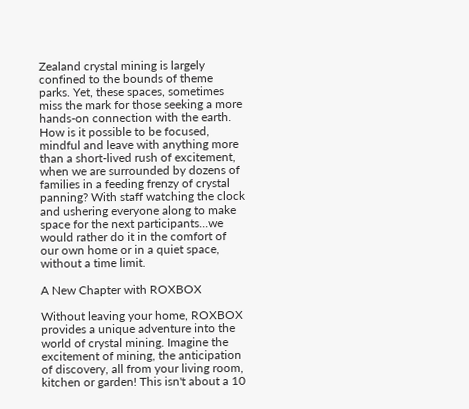Zealand crystal mining is largely confined to the bounds of theme parks. Yet, these spaces, sometimes miss the mark for those seeking a more hands-on connection with the earth. How is it possible to be focused, mindful and leave with anything more than a short-lived rush of excitement, when we are surrounded by dozens of families in a feeding frenzy of crystal panning? With staff watching the clock and ushering everyone along to make space for the next participants...we would rather do it in the comfort of our own home or in a quiet space, without a time limit.

A New Chapter with ROXBOX

Without leaving your home, ROXBOX provides a unique adventure into the world of crystal mining. Imagine the excitement of mining, the anticipation of discovery, all from your living room, kitchen or garden! This isn't about a 10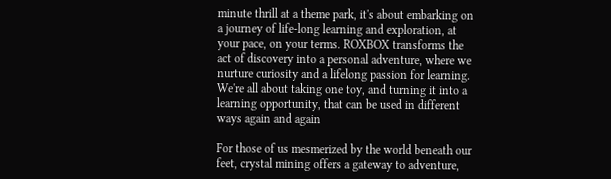minute thrill at a theme park, it's about embarking on a journey of life-long learning and exploration, at your pace, on your terms. ROXBOX transforms the act of discovery into a personal adventure, where we nurture curiosity and a lifelong passion for learning. We're all about taking one toy, and turning it into a learning opportunity, that can be used in different ways again and again

For those of us mesmerized by the world beneath our feet, crystal mining offers a gateway to adventure,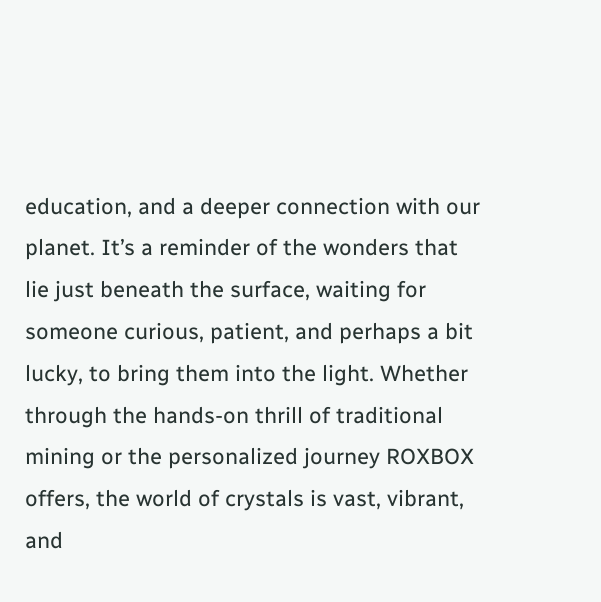education, and a deeper connection with our planet. It’s a reminder of the wonders that lie just beneath the surface, waiting for someone curious, patient, and perhaps a bit lucky, to bring them into the light. Whether through the hands-on thrill of traditional mining or the personalized journey ROXBOX offers, the world of crystals is vast, vibrant, and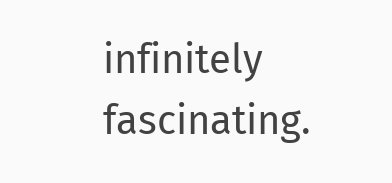infinitely fascinating.